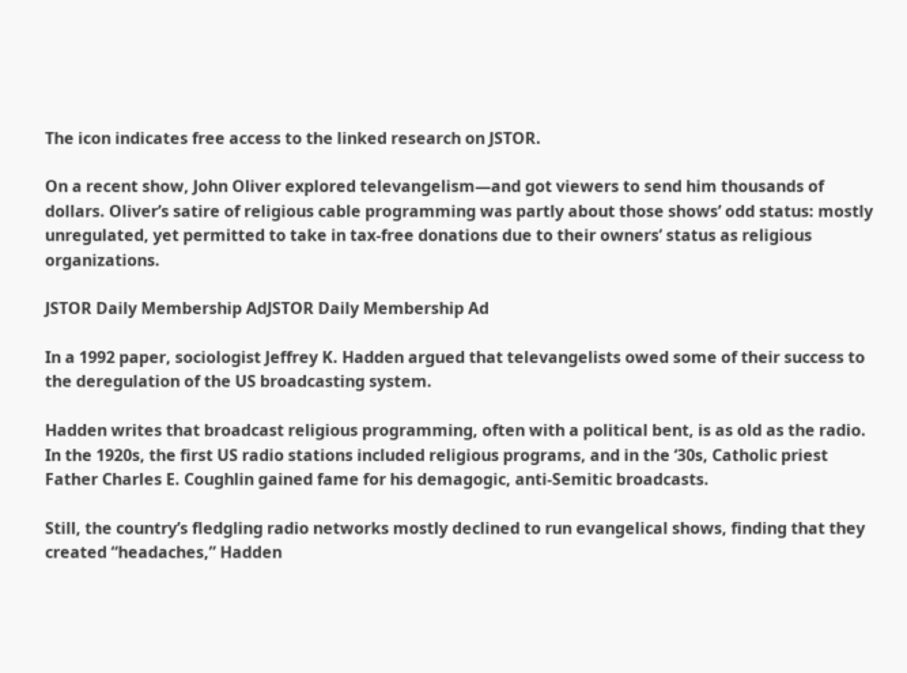The icon indicates free access to the linked research on JSTOR.

On a recent show, John Oliver explored televangelism—and got viewers to send him thousands of dollars. Oliver’s satire of religious cable programming was partly about those shows’ odd status: mostly unregulated, yet permitted to take in tax-free donations due to their owners’ status as religious organizations.

JSTOR Daily Membership AdJSTOR Daily Membership Ad

In a 1992 paper, sociologist Jeffrey K. Hadden argued that televangelists owed some of their success to the deregulation of the US broadcasting system.

Hadden writes that broadcast religious programming, often with a political bent, is as old as the radio. In the 1920s, the first US radio stations included religious programs, and in the ‘30s, Catholic priest Father Charles E. Coughlin gained fame for his demagogic, anti-Semitic broadcasts.

Still, the country’s fledgling radio networks mostly declined to run evangelical shows, finding that they created “headaches,” Hadden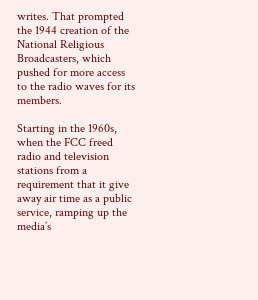writes. That prompted the 1944 creation of the National Religious Broadcasters, which pushed for more access to the radio waves for its members.

Starting in the 1960s, when the FCC freed radio and television stations from a requirement that it give away air time as a public service, ramping up the media’s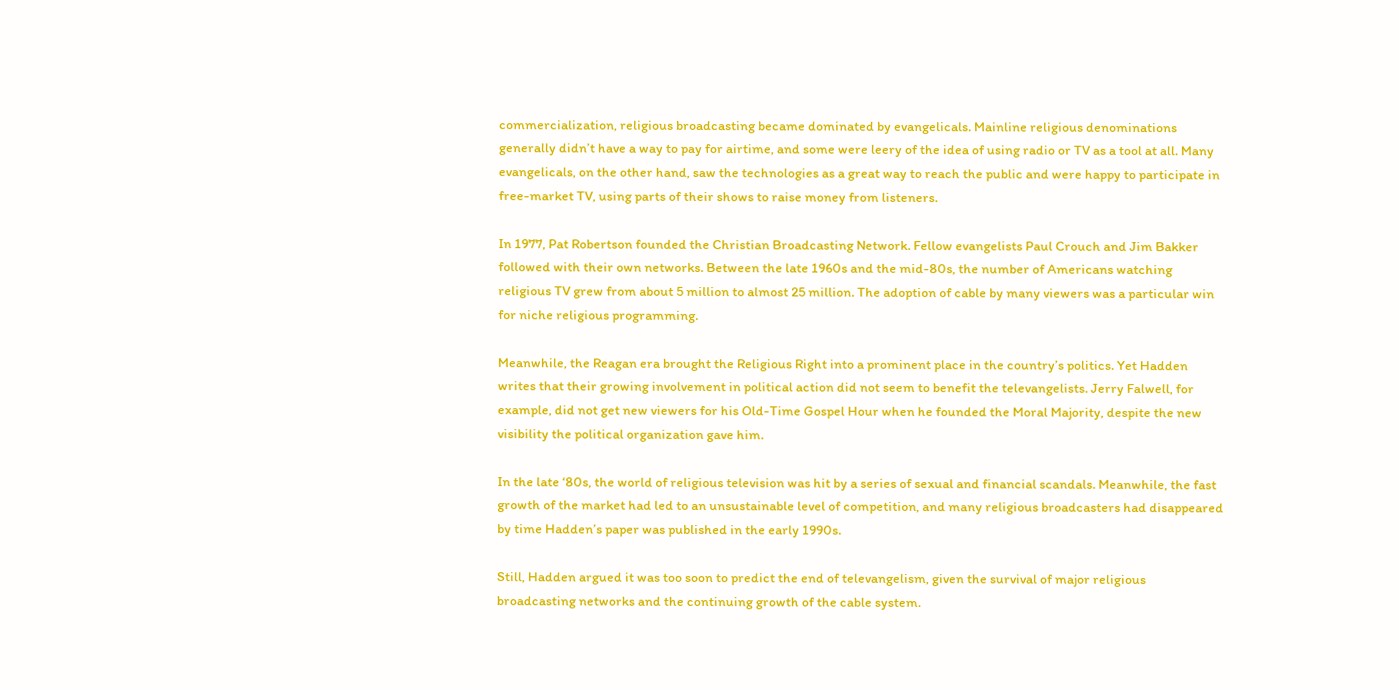commercialization, religious broadcasting became dominated by evangelicals. Mainline religious denominations generally didn’t have a way to pay for airtime, and some were leery of the idea of using radio or TV as a tool at all. Many evangelicals, on the other hand, saw the technologies as a great way to reach the public and were happy to participate in free-market TV, using parts of their shows to raise money from listeners.

In 1977, Pat Robertson founded the Christian Broadcasting Network. Fellow evangelists Paul Crouch and Jim Bakker followed with their own networks. Between the late 1960s and the mid-80s, the number of Americans watching religious TV grew from about 5 million to almost 25 million. The adoption of cable by many viewers was a particular win for niche religious programming.

Meanwhile, the Reagan era brought the Religious Right into a prominent place in the country’s politics. Yet Hadden writes that their growing involvement in political action did not seem to benefit the televangelists. Jerry Falwell, for example, did not get new viewers for his Old-Time Gospel Hour when he founded the Moral Majority, despite the new visibility the political organization gave him.

In the late ‘80s, the world of religious television was hit by a series of sexual and financial scandals. Meanwhile, the fast growth of the market had led to an unsustainable level of competition, and many religious broadcasters had disappeared by time Hadden’s paper was published in the early 1990s.

Still, Hadden argued it was too soon to predict the end of televangelism, given the survival of major religious broadcasting networks and the continuing growth of the cable system.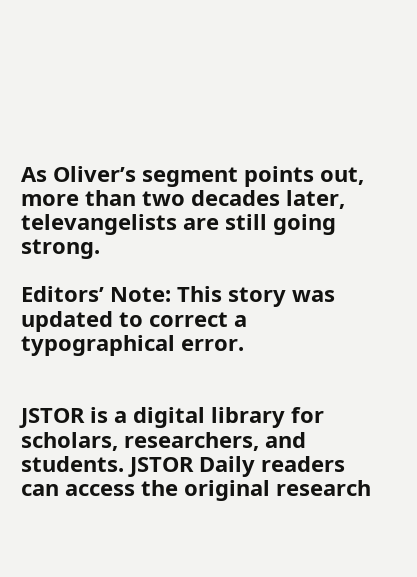As Oliver’s segment points out, more than two decades later, televangelists are still going strong.

Editors’ Note: This story was updated to correct a typographical error.


JSTOR is a digital library for scholars, researchers, and students. JSTOR Daily readers can access the original research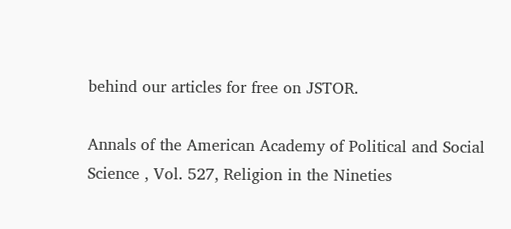behind our articles for free on JSTOR.

Annals of the American Academy of Political and Social Science , Vol. 527, Religion in the Nineties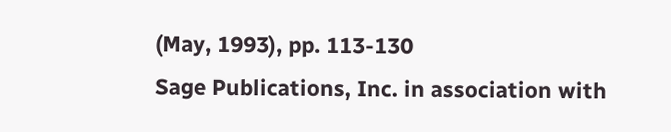(May, 1993), pp. 113-130
Sage Publications, Inc. in association with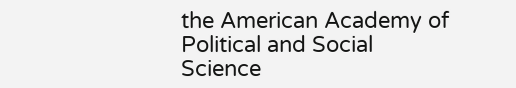the American Academy of Political and Social Science